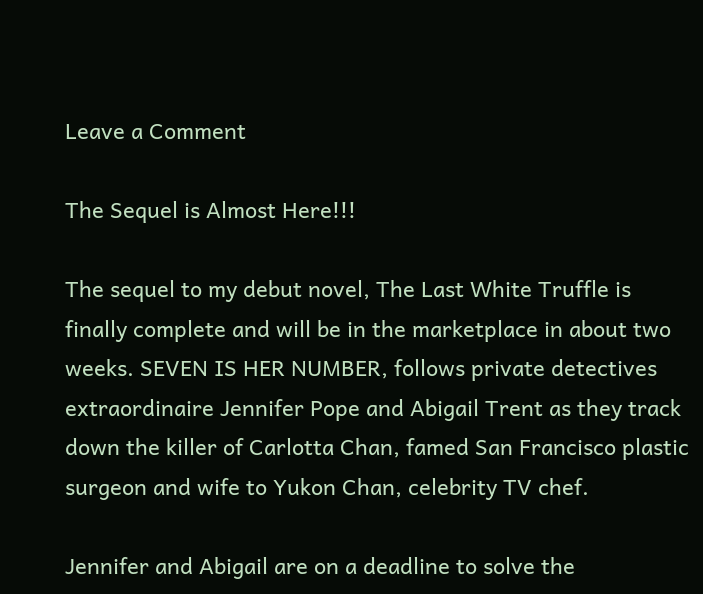Leave a Comment

The Sequel is Almost Here!!!

The sequel to my debut novel, The Last White Truffle is finally complete and will be in the marketplace in about two weeks. SEVEN IS HER NUMBER, follows private detectives extraordinaire Jennifer Pope and Abigail Trent as they track down the killer of Carlotta Chan, famed San Francisco plastic surgeon and wife to Yukon Chan, celebrity TV chef.

Jennifer and Abigail are on a deadline to solve the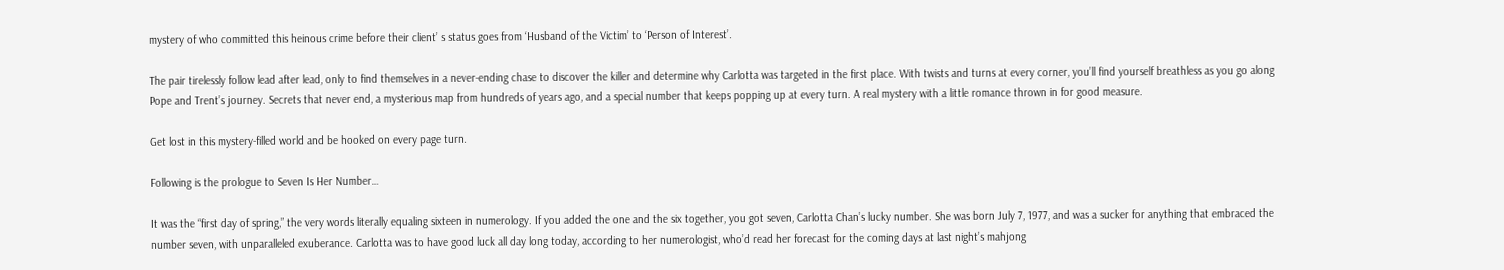mystery of who committed this heinous crime before their client’ s status goes from ‘Husband of the Victim’ to ‘Person of Interest’.

The pair tirelessly follow lead after lead, only to find themselves in a never-ending chase to discover the killer and determine why Carlotta was targeted in the first place. With twists and turns at every corner, you’ll find yourself breathless as you go along Pope and Trent’s journey. Secrets that never end, a mysterious map from hundreds of years ago, and a special number that keeps popping up at every turn. A real mystery with a little romance thrown in for good measure.

Get lost in this mystery-filled world and be hooked on every page turn.

Following is the prologue to Seven Is Her Number…

It was the “first day of spring,” the very words literally equaling sixteen in numerology. If you added the one and the six together, you got seven, Carlotta Chan’s lucky number. She was born July 7, 1977, and was a sucker for anything that embraced the number seven, with unparalleled exuberance. Carlotta was to have good luck all day long today, according to her numerologist, who’d read her forecast for the coming days at last night’s mahjong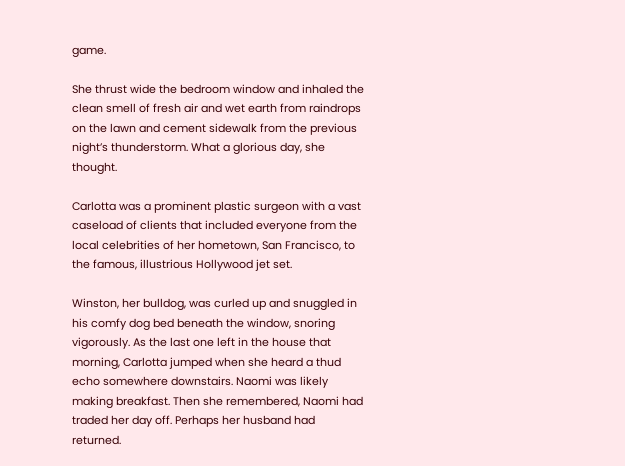game.

She thrust wide the bedroom window and inhaled the clean smell of fresh air and wet earth from raindrops on the lawn and cement sidewalk from the previous night’s thunderstorm. What a glorious day, she thought.

Carlotta was a prominent plastic surgeon with a vast caseload of clients that included everyone from the local celebrities of her hometown, San Francisco, to the famous, illustrious Hollywood jet set.

Winston, her bulldog, was curled up and snuggled in his comfy dog bed beneath the window, snoring vigorously. As the last one left in the house that morning, Carlotta jumped when she heard a thud echo somewhere downstairs. Naomi was likely making breakfast. Then she remembered, Naomi had traded her day off. Perhaps her husband had returned.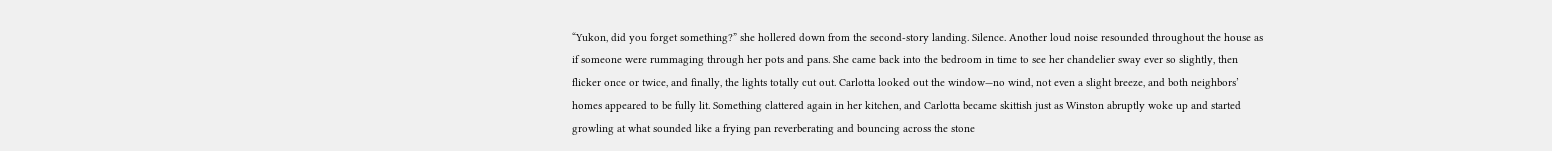“Yukon, did you forget something?” she hollered down from the second-story landing. Silence. Another loud noise resounded throughout the house as if someone were rummaging through her pots and pans. She came back into the bedroom in time to see her chandelier sway ever so slightly, then flicker once or twice, and finally, the lights totally cut out. Carlotta looked out the window—no wind, not even a slight breeze, and both neighbors’ homes appeared to be fully lit. Something clattered again in her kitchen, and Carlotta became skittish just as Winston abruptly woke up and started growling at what sounded like a frying pan reverberating and bouncing across the stone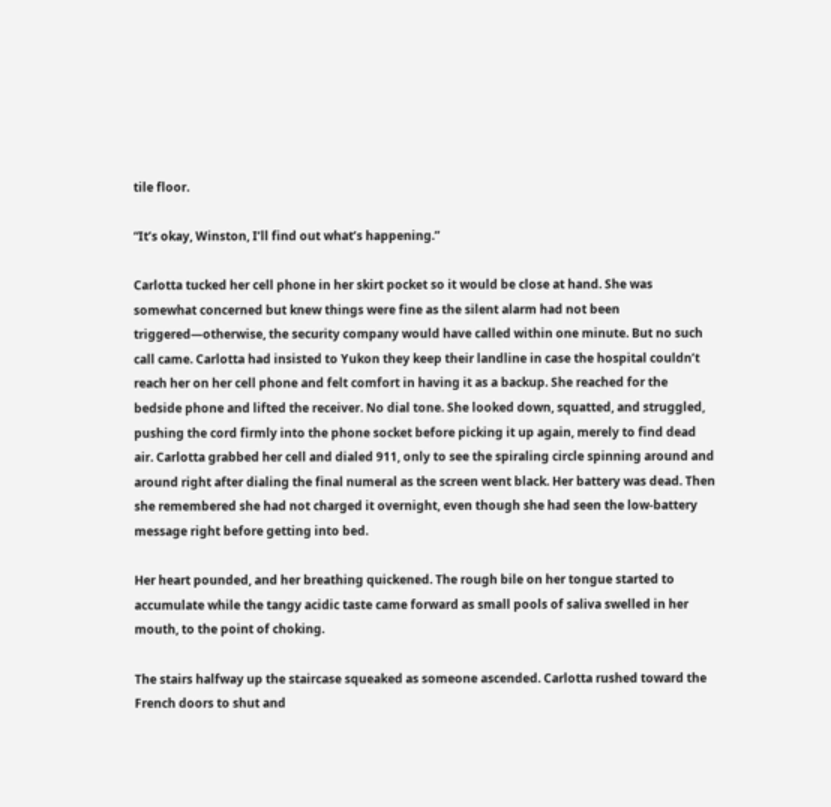tile floor.

“It’s okay, Winston, I’ll find out what’s happening.”

Carlotta tucked her cell phone in her skirt pocket so it would be close at hand. She was somewhat concerned but knew things were fine as the silent alarm had not been triggered—otherwise, the security company would have called within one minute. But no such call came. Carlotta had insisted to Yukon they keep their landline in case the hospital couldn’t reach her on her cell phone and felt comfort in having it as a backup. She reached for the bedside phone and lifted the receiver. No dial tone. She looked down, squatted, and struggled, pushing the cord firmly into the phone socket before picking it up again, merely to find dead air. Carlotta grabbed her cell and dialed 911, only to see the spiraling circle spinning around and around right after dialing the final numeral as the screen went black. Her battery was dead. Then she remembered she had not charged it overnight, even though she had seen the low-battery message right before getting into bed.

Her heart pounded, and her breathing quickened. The rough bile on her tongue started to accumulate while the tangy acidic taste came forward as small pools of saliva swelled in her mouth, to the point of choking.

The stairs halfway up the staircase squeaked as someone ascended. Carlotta rushed toward the French doors to shut and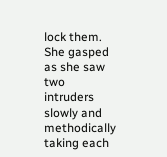lock them. She gasped as she saw two intruders slowly and methodically taking each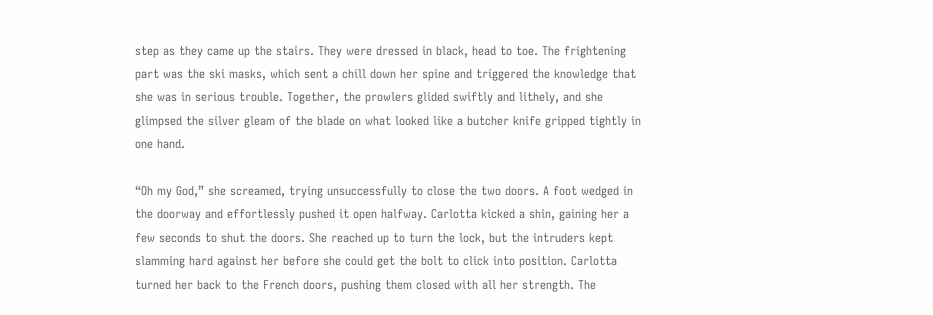step as they came up the stairs. They were dressed in black, head to toe. The frightening part was the ski masks, which sent a chill down her spine and triggered the knowledge that she was in serious trouble. Together, the prowlers glided swiftly and lithely, and she glimpsed the silver gleam of the blade on what looked like a butcher knife gripped tightly in one hand.

“Oh my God,” she screamed, trying unsuccessfully to close the two doors. A foot wedged in the doorway and effortlessly pushed it open halfway. Carlotta kicked a shin, gaining her a few seconds to shut the doors. She reached up to turn the lock, but the intruders kept slamming hard against her before she could get the bolt to click into position. Carlotta turned her back to the French doors, pushing them closed with all her strength. The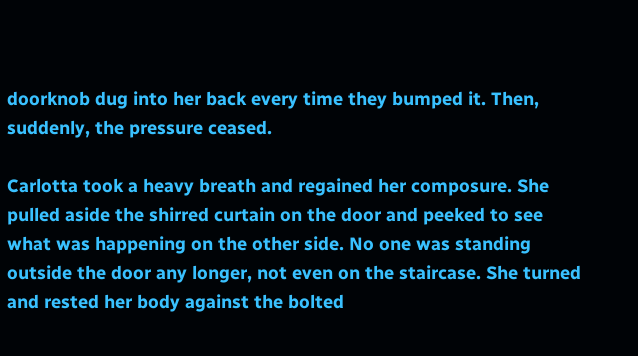doorknob dug into her back every time they bumped it. Then, suddenly, the pressure ceased.

Carlotta took a heavy breath and regained her composure. She pulled aside the shirred curtain on the door and peeked to see what was happening on the other side. No one was standing outside the door any longer, not even on the staircase. She turned and rested her body against the bolted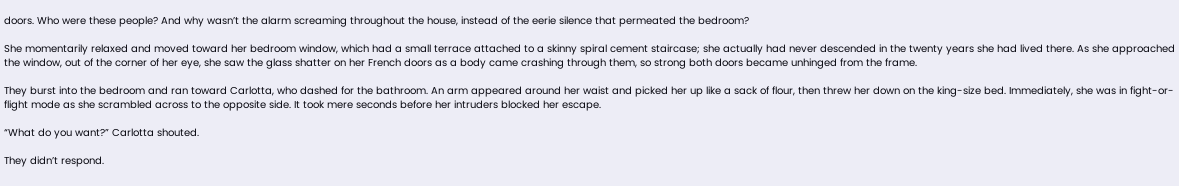doors. Who were these people? And why wasn’t the alarm screaming throughout the house, instead of the eerie silence that permeated the bedroom?

She momentarily relaxed and moved toward her bedroom window, which had a small terrace attached to a skinny spiral cement staircase; she actually had never descended in the twenty years she had lived there. As she approached the window, out of the corner of her eye, she saw the glass shatter on her French doors as a body came crashing through them, so strong both doors became unhinged from the frame.

They burst into the bedroom and ran toward Carlotta, who dashed for the bathroom. An arm appeared around her waist and picked her up like a sack of flour, then threw her down on the king-size bed. Immediately, she was in fight-or-flight mode as she scrambled across to the opposite side. It took mere seconds before her intruders blocked her escape.

“What do you want?” Carlotta shouted.

They didn’t respond.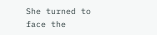She turned to face the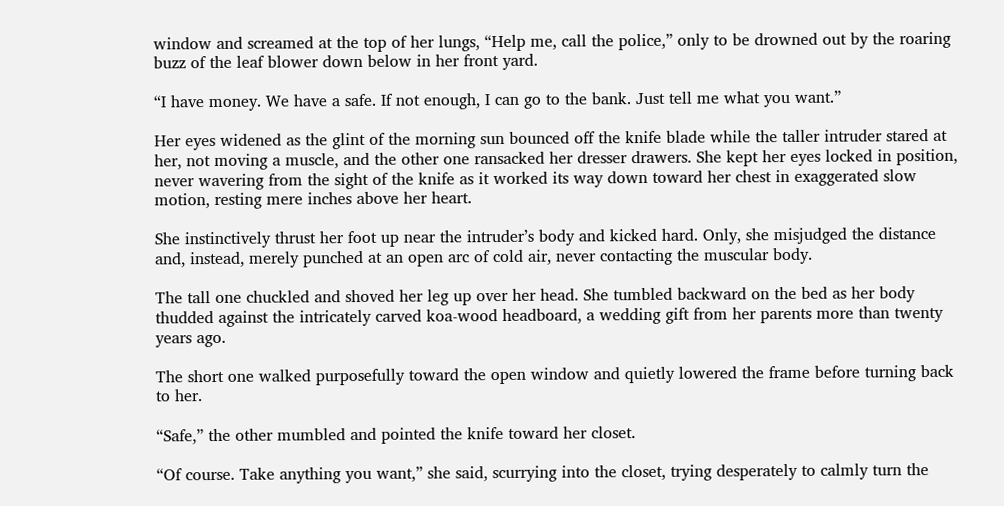window and screamed at the top of her lungs, “Help me, call the police,” only to be drowned out by the roaring buzz of the leaf blower down below in her front yard.

“I have money. We have a safe. If not enough, I can go to the bank. Just tell me what you want.”

Her eyes widened as the glint of the morning sun bounced off the knife blade while the taller intruder stared at her, not moving a muscle, and the other one ransacked her dresser drawers. She kept her eyes locked in position, never wavering from the sight of the knife as it worked its way down toward her chest in exaggerated slow motion, resting mere inches above her heart.

She instinctively thrust her foot up near the intruder’s body and kicked hard. Only, she misjudged the distance and, instead, merely punched at an open arc of cold air, never contacting the muscular body.

The tall one chuckled and shoved her leg up over her head. She tumbled backward on the bed as her body thudded against the intricately carved koa-wood headboard, a wedding gift from her parents more than twenty years ago.

The short one walked purposefully toward the open window and quietly lowered the frame before turning back to her.

“Safe,” the other mumbled and pointed the knife toward her closet.

“Of course. Take anything you want,” she said, scurrying into the closet, trying desperately to calmly turn the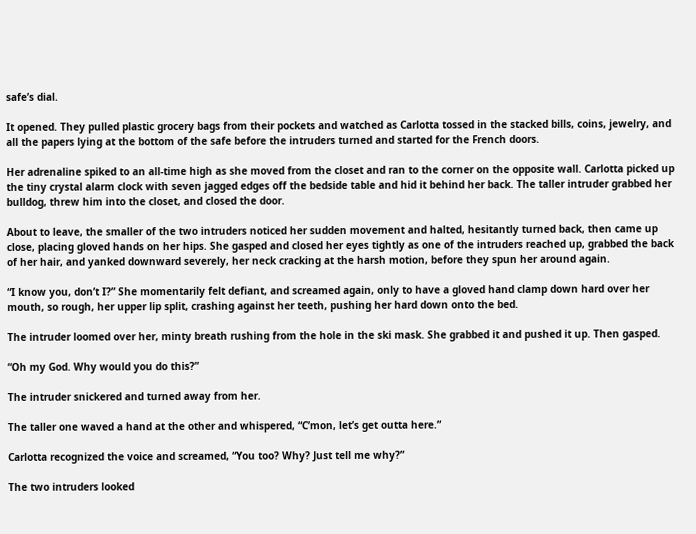safe’s dial.

It opened. They pulled plastic grocery bags from their pockets and watched as Carlotta tossed in the stacked bills, coins, jewelry, and all the papers lying at the bottom of the safe before the intruders turned and started for the French doors.

Her adrenaline spiked to an all-time high as she moved from the closet and ran to the corner on the opposite wall. Carlotta picked up the tiny crystal alarm clock with seven jagged edges off the bedside table and hid it behind her back. The taller intruder grabbed her bulldog, threw him into the closet, and closed the door.

About to leave, the smaller of the two intruders noticed her sudden movement and halted, hesitantly turned back, then came up close, placing gloved hands on her hips. She gasped and closed her eyes tightly as one of the intruders reached up, grabbed the back of her hair, and yanked downward severely, her neck cracking at the harsh motion, before they spun her around again.

“I know you, don’t I?” She momentarily felt defiant, and screamed again, only to have a gloved hand clamp down hard over her mouth, so rough, her upper lip split, crashing against her teeth, pushing her hard down onto the bed.

The intruder loomed over her, minty breath rushing from the hole in the ski mask. She grabbed it and pushed it up. Then gasped.

“Oh my God. Why would you do this?”

The intruder snickered and turned away from her.

The taller one waved a hand at the other and whispered, “C’mon, let’s get outta here.”

Carlotta recognized the voice and screamed, “You too? Why? Just tell me why?”

The two intruders looked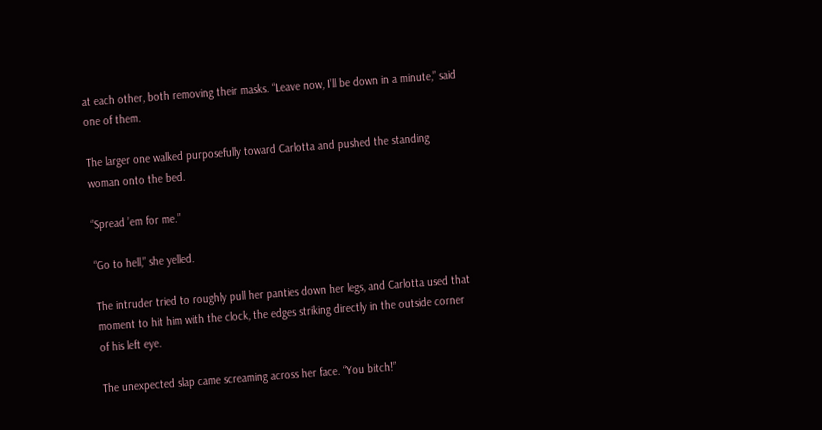at each other, both removing their masks. “Leave now, I’ll be down in a minute,” said one of them.

The larger one walked purposefully toward Carlotta and pushed the standing woman onto the bed.

“Spread ’em for me.”

“Go to hell,” she yelled.

The intruder tried to roughly pull her panties down her legs, and Carlotta used that moment to hit him with the clock, the edges striking directly in the outside corner of his left eye.

The unexpected slap came screaming across her face. “You bitch!”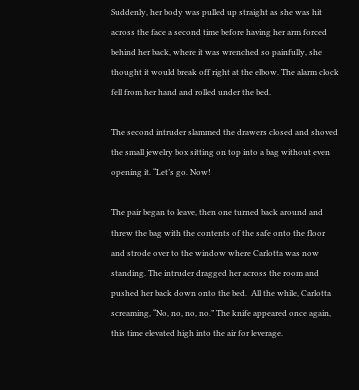Suddenly, her body was pulled up straight as she was hit across the face a second time before having her arm forced behind her back, where it was wrenched so painfully, she thought it would break off right at the elbow. The alarm clock fell from her hand and rolled under the bed.

The second intruder slammed the drawers closed and shoved the small jewelry box sitting on top into a bag without even opening it. “Let’s go. Now!

The pair began to leave, then one turned back around and threw the bag with the contents of the safe onto the floor and strode over to the window where Carlotta was now standing. The intruder dragged her across the room and pushed her back down onto the bed.  All the while, Carlotta screaming, “No, no, no, no.” The knife appeared once again, this time elevated high into the air for leverage.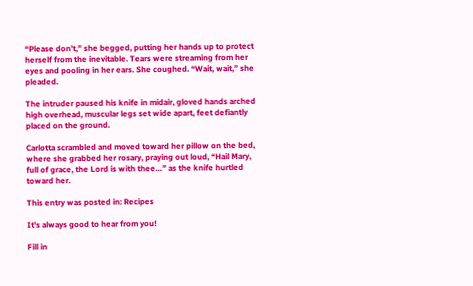“Please don’t,” she begged, putting her hands up to protect herself from the inevitable. Tears were streaming from her eyes and pooling in her ears. She coughed. “Wait, wait,” she pleaded.

The intruder paused his knife in midair, gloved hands arched high overhead, muscular legs set wide apart, feet defiantly placed on the ground.

Carlotta scrambled and moved toward her pillow on the bed, where she grabbed her rosary, praying out loud, “Hail Mary, full of grace, the Lord is with thee…” as the knife hurtled toward her.

This entry was posted in: Recipes

It's always good to hear from you!

Fill in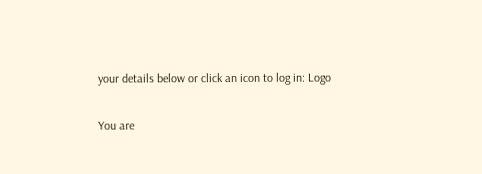your details below or click an icon to log in: Logo

You are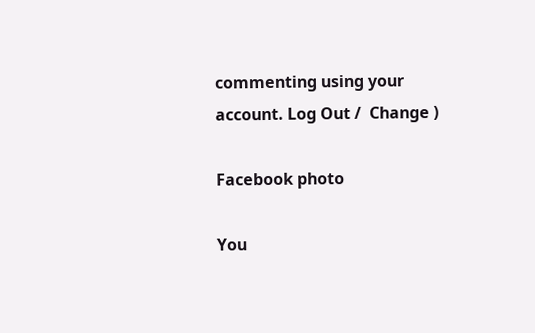commenting using your account. Log Out /  Change )

Facebook photo

You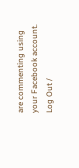are commenting using your Facebook account. Log Out /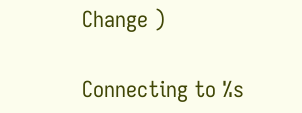Change )

Connecting to %s